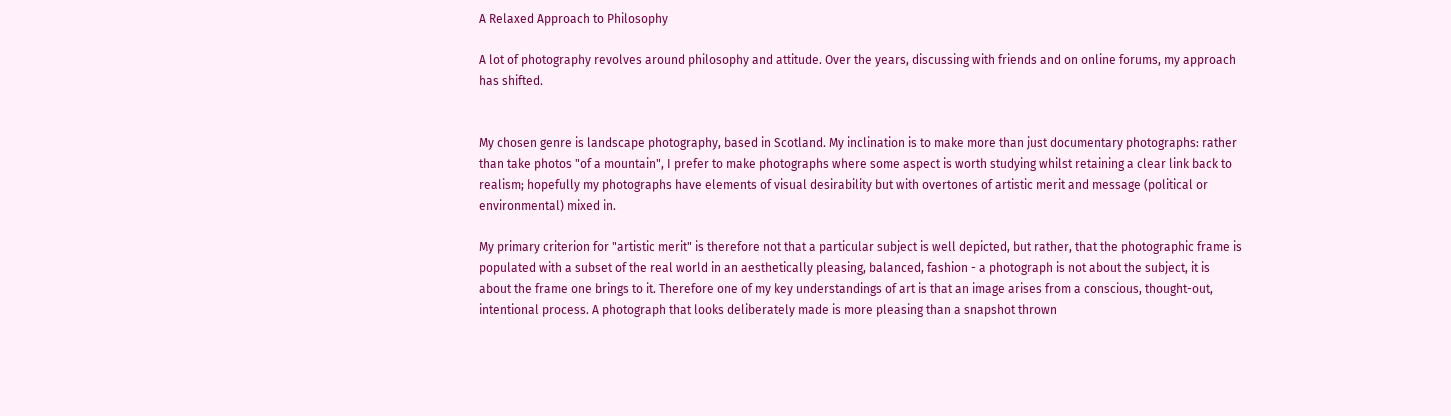A Relaxed Approach to Philosophy

A lot of photography revolves around philosophy and attitude. Over the years, discussing with friends and on online forums, my approach has shifted.


My chosen genre is landscape photography, based in Scotland. My inclination is to make more than just documentary photographs: rather than take photos "of a mountain", I prefer to make photographs where some aspect is worth studying whilst retaining a clear link back to realism; hopefully my photographs have elements of visual desirability but with overtones of artistic merit and message (political or environmental) mixed in.

My primary criterion for "artistic merit" is therefore not that a particular subject is well depicted, but rather, that the photographic frame is populated with a subset of the real world in an aesthetically pleasing, balanced, fashion - a photograph is not about the subject, it is about the frame one brings to it. Therefore one of my key understandings of art is that an image arises from a conscious, thought-out, intentional process. A photograph that looks deliberately made is more pleasing than a snapshot thrown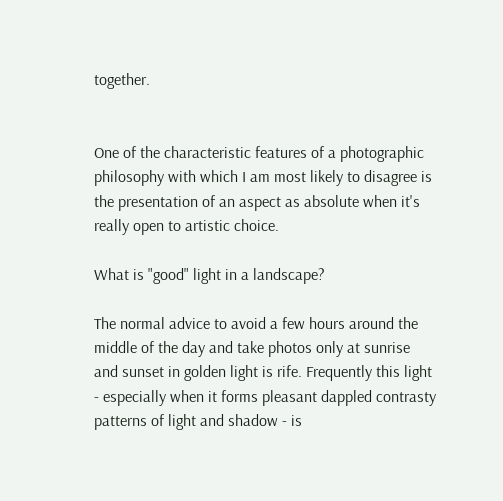together.


One of the characteristic features of a photographic philosophy with which I am most likely to disagree is the presentation of an aspect as absolute when it's really open to artistic choice.

What is "good" light in a landscape?

The normal advice to avoid a few hours around the middle of the day and take photos only at sunrise and sunset in golden light is rife. Frequently this light - especially when it forms pleasant dappled contrasty patterns of light and shadow - is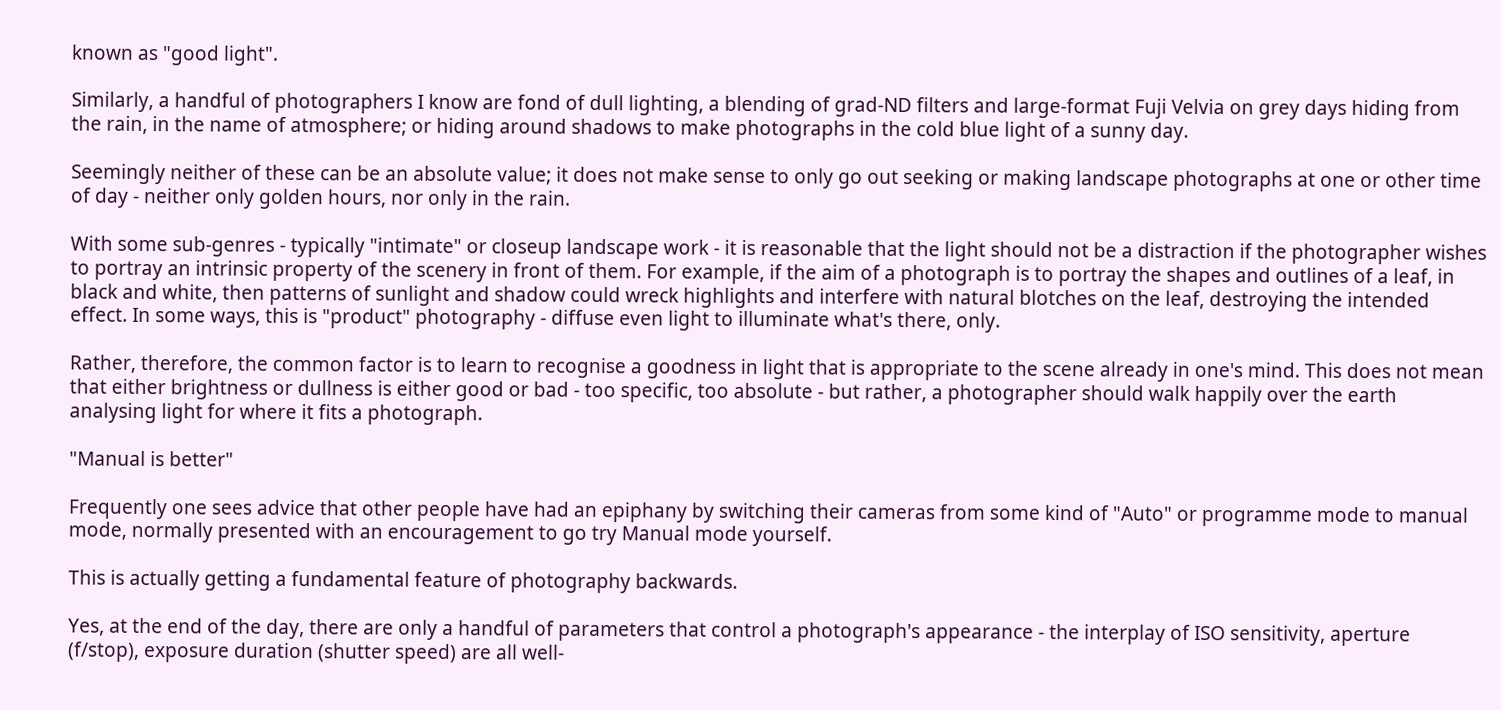known as "good light".

Similarly, a handful of photographers I know are fond of dull lighting, a blending of grad-ND filters and large-format Fuji Velvia on grey days hiding from the rain, in the name of atmosphere; or hiding around shadows to make photographs in the cold blue light of a sunny day.

Seemingly neither of these can be an absolute value; it does not make sense to only go out seeking or making landscape photographs at one or other time of day - neither only golden hours, nor only in the rain.

With some sub-genres - typically "intimate" or closeup landscape work - it is reasonable that the light should not be a distraction if the photographer wishes to portray an intrinsic property of the scenery in front of them. For example, if the aim of a photograph is to portray the shapes and outlines of a leaf, in black and white, then patterns of sunlight and shadow could wreck highlights and interfere with natural blotches on the leaf, destroying the intended effect. In some ways, this is "product" photography - diffuse even light to illuminate what's there, only.

Rather, therefore, the common factor is to learn to recognise a goodness in light that is appropriate to the scene already in one's mind. This does not mean that either brightness or dullness is either good or bad - too specific, too absolute - but rather, a photographer should walk happily over the earth analysing light for where it fits a photograph.

"Manual is better"

Frequently one sees advice that other people have had an epiphany by switching their cameras from some kind of "Auto" or programme mode to manual mode, normally presented with an encouragement to go try Manual mode yourself.

This is actually getting a fundamental feature of photography backwards.

Yes, at the end of the day, there are only a handful of parameters that control a photograph's appearance - the interplay of ISO sensitivity, aperture (f/stop), exposure duration (shutter speed) are all well-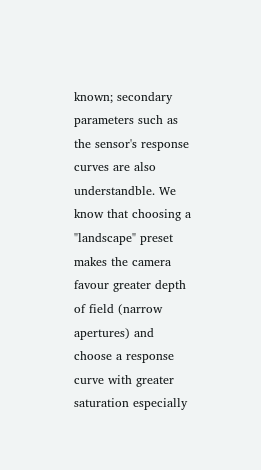known; secondary parameters such as the sensor's response curves are also understandble. We know that choosing a "landscape" preset makes the camera favour greater depth of field (narrow apertures) and choose a response curve with greater saturation especially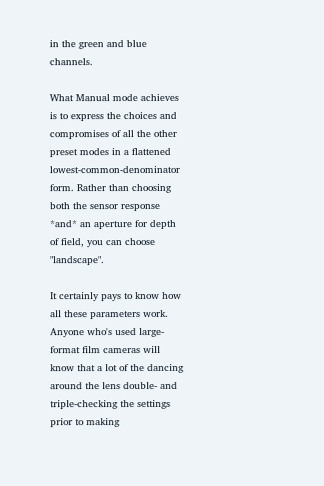in the green and blue channels.

What Manual mode achieves is to express the choices and compromises of all the other preset modes in a flattened lowest-common-denominator form. Rather than choosing both the sensor response *and* an aperture for depth of field, you can choose "landscape".

It certainly pays to know how all these parameters work. Anyone who's used large-format film cameras will know that a lot of the dancing around the lens double- and triple-checking the settings prior to making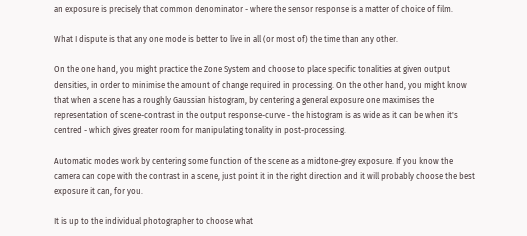an exposure is precisely that common denominator - where the sensor response is a matter of choice of film.

What I dispute is that any one mode is better to live in all (or most of) the time than any other.

On the one hand, you might practice the Zone System and choose to place specific tonalities at given output densities, in order to minimise the amount of change required in processing. On the other hand, you might know that when a scene has a roughly Gaussian histogram, by centering a general exposure one maximises the representation of scene-contrast in the output response-curve - the histogram is as wide as it can be when it's centred - which gives greater room for manipulating tonality in post-processing.

Automatic modes work by centering some function of the scene as a midtone-grey exposure. If you know the camera can cope with the contrast in a scene, just point it in the right direction and it will probably choose the best exposure it can, for you.

It is up to the individual photographer to choose what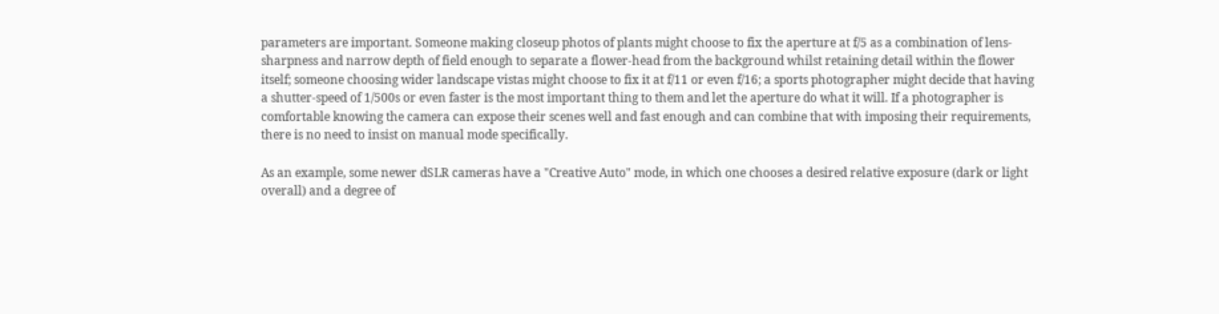parameters are important. Someone making closeup photos of plants might choose to fix the aperture at f/5 as a combination of lens-sharpness and narrow depth of field enough to separate a flower-head from the background whilst retaining detail within the flower itself; someone choosing wider landscape vistas might choose to fix it at f/11 or even f/16; a sports photographer might decide that having a shutter-speed of 1/500s or even faster is the most important thing to them and let the aperture do what it will. If a photographer is comfortable knowing the camera can expose their scenes well and fast enough and can combine that with imposing their requirements, there is no need to insist on manual mode specifically.

As an example, some newer dSLR cameras have a "Creative Auto" mode, in which one chooses a desired relative exposure (dark or light overall) and a degree of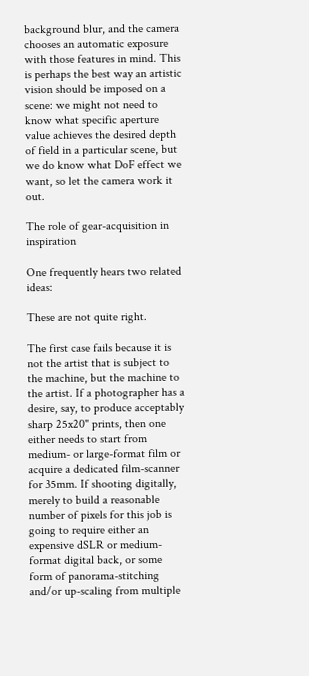background blur, and the camera chooses an automatic exposure with those features in mind. This is perhaps the best way an artistic vision should be imposed on a scene: we might not need to know what specific aperture value achieves the desired depth of field in a particular scene, but we do know what DoF effect we want, so let the camera work it out.

The role of gear-acquisition in inspiration

One frequently hears two related ideas:

These are not quite right.

The first case fails because it is not the artist that is subject to the machine, but the machine to the artist. If a photographer has a desire, say, to produce acceptably sharp 25x20" prints, then one either needs to start from medium- or large-format film or acquire a dedicated film-scanner for 35mm. If shooting digitally, merely to build a reasonable number of pixels for this job is going to require either an expensive dSLR or medium-format digital back, or some form of panorama-stitching and/or up-scaling from multiple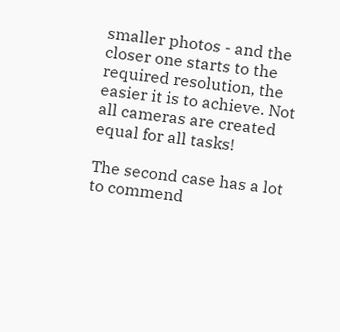smaller photos - and the closer one starts to the required resolution, the easier it is to achieve. Not all cameras are created equal for all tasks!

The second case has a lot to commend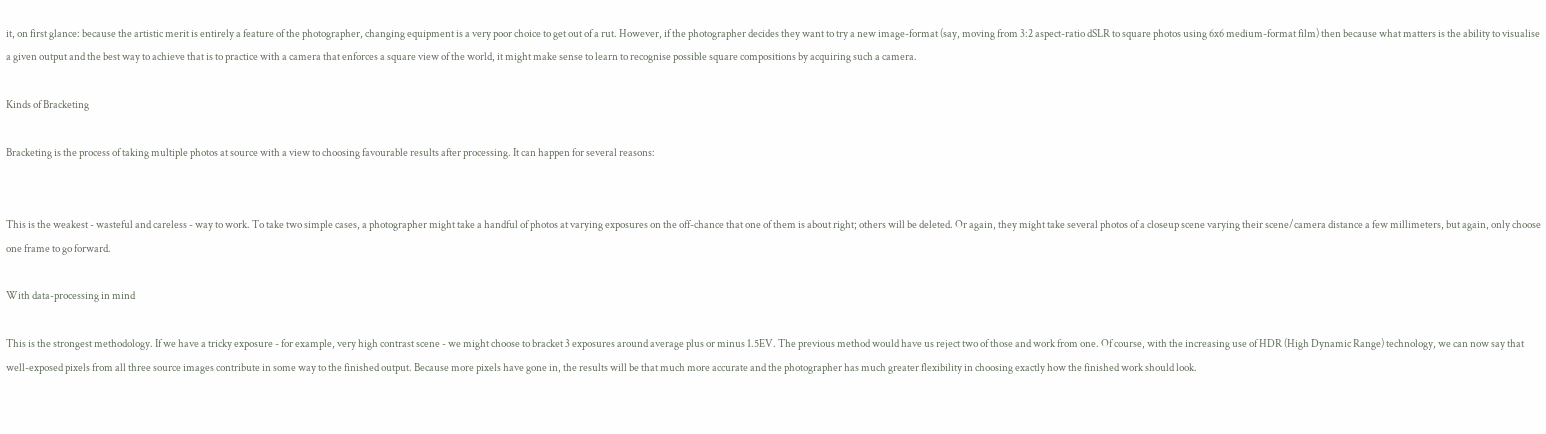it, on first glance: because the artistic merit is entirely a feature of the photographer, changing equipment is a very poor choice to get out of a rut. However, if the photographer decides they want to try a new image-format (say, moving from 3:2 aspect-ratio dSLR to square photos using 6x6 medium-format film) then because what matters is the ability to visualise a given output and the best way to achieve that is to practice with a camera that enforces a square view of the world, it might make sense to learn to recognise possible square compositions by acquiring such a camera.

Kinds of Bracketing

Bracketing is the process of taking multiple photos at source with a view to choosing favourable results after processing. It can happen for several reasons:


This is the weakest - wasteful and careless - way to work. To take two simple cases, a photographer might take a handful of photos at varying exposures on the off-chance that one of them is about right; others will be deleted. Or again, they might take several photos of a closeup scene varying their scene/camera distance a few millimeters, but again, only choose one frame to go forward.

With data-processing in mind

This is the strongest methodology. If we have a tricky exposure - for example, very high contrast scene - we might choose to bracket 3 exposures around average plus or minus 1.5EV. The previous method would have us reject two of those and work from one. Of course, with the increasing use of HDR (High Dynamic Range) technology, we can now say that well-exposed pixels from all three source images contribute in some way to the finished output. Because more pixels have gone in, the results will be that much more accurate and the photographer has much greater flexibility in choosing exactly how the finished work should look.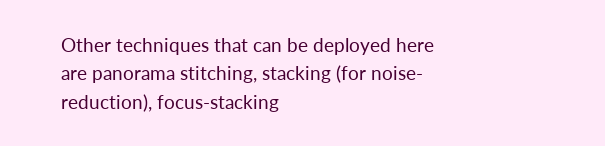Other techniques that can be deployed here are panorama stitching, stacking (for noise-reduction), focus-stacking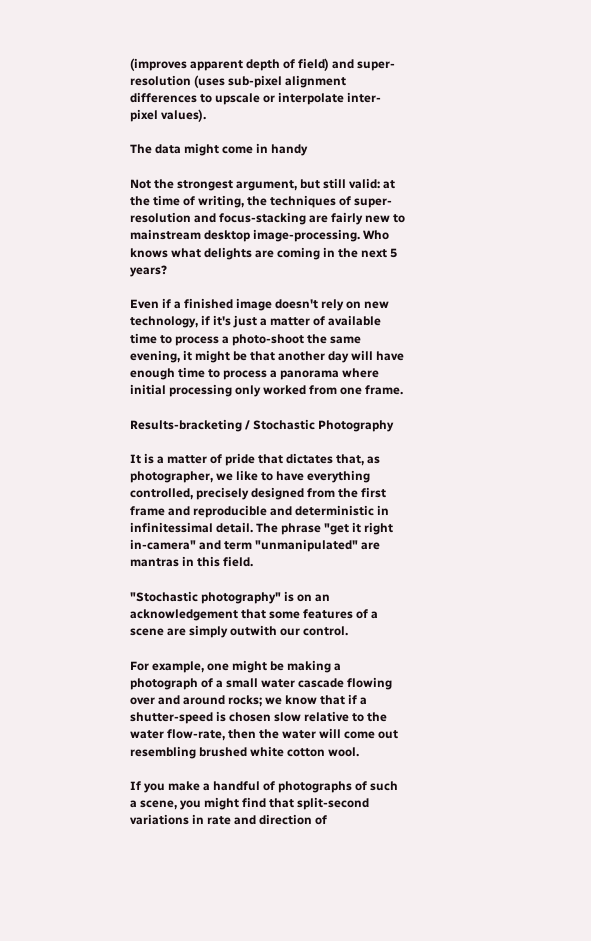(improves apparent depth of field) and super-resolution (uses sub-pixel alignment differences to upscale or interpolate inter-pixel values).

The data might come in handy

Not the strongest argument, but still valid: at the time of writing, the techniques of super-resolution and focus-stacking are fairly new to mainstream desktop image-processing. Who knows what delights are coming in the next 5 years?

Even if a finished image doesn't rely on new technology, if it's just a matter of available time to process a photo-shoot the same evening, it might be that another day will have enough time to process a panorama where initial processing only worked from one frame.

Results-bracketing / Stochastic Photography

It is a matter of pride that dictates that, as photographer, we like to have everything controlled, precisely designed from the first frame and reproducible and deterministic in infinitessimal detail. The phrase "get it right in-camera" and term "unmanipulated" are mantras in this field.

"Stochastic photography" is on an acknowledgement that some features of a scene are simply outwith our control.

For example, one might be making a photograph of a small water cascade flowing over and around rocks; we know that if a shutter-speed is chosen slow relative to the water flow-rate, then the water will come out resembling brushed white cotton wool.

If you make a handful of photographs of such a scene, you might find that split-second variations in rate and direction of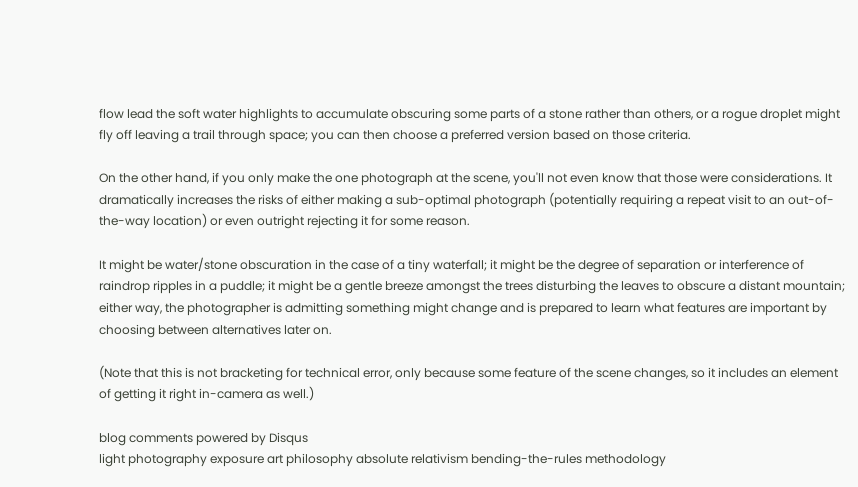flow lead the soft water highlights to accumulate obscuring some parts of a stone rather than others, or a rogue droplet might fly off leaving a trail through space; you can then choose a preferred version based on those criteria.

On the other hand, if you only make the one photograph at the scene, you'll not even know that those were considerations. It dramatically increases the risks of either making a sub-optimal photograph (potentially requiring a repeat visit to an out-of-the-way location) or even outright rejecting it for some reason.

It might be water/stone obscuration in the case of a tiny waterfall; it might be the degree of separation or interference of raindrop ripples in a puddle; it might be a gentle breeze amongst the trees disturbing the leaves to obscure a distant mountain; either way, the photographer is admitting something might change and is prepared to learn what features are important by choosing between alternatives later on.

(Note that this is not bracketing for technical error, only because some feature of the scene changes, so it includes an element of getting it right in-camera as well.)

blog comments powered by Disqus
light photography exposure art philosophy absolute relativism bending-the-rules methodology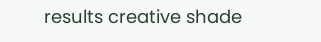results creative shade